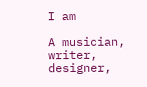I am

A musician, writer, designer,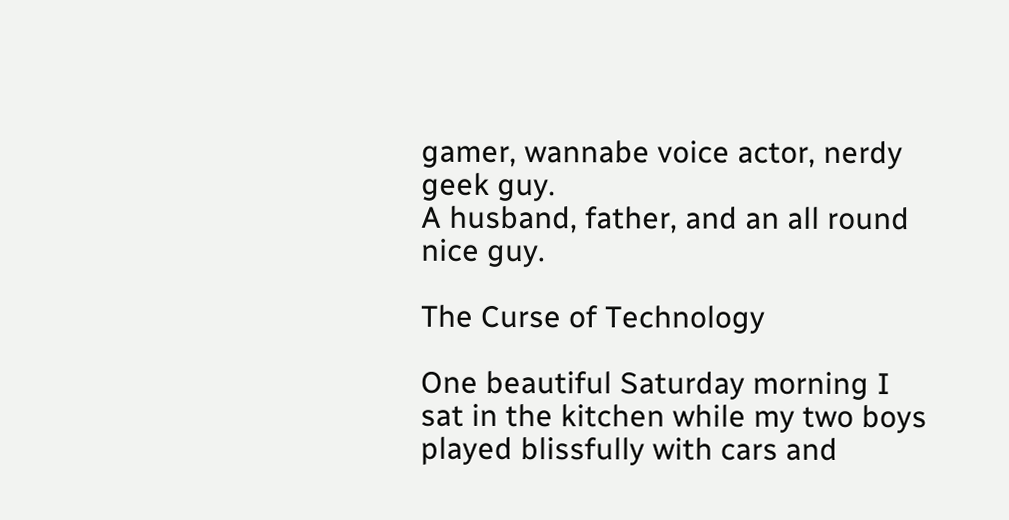gamer, wannabe voice actor, nerdy geek guy.
A husband, father, and an all round nice guy.

The Curse of Technology

One beautiful Saturday morning I sat in the kitchen while my two boys played blissfully with cars and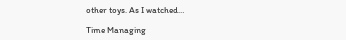other toys. As I watched…

Time Managing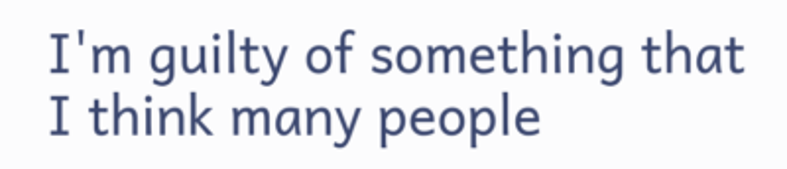I'm guilty of something that I think many people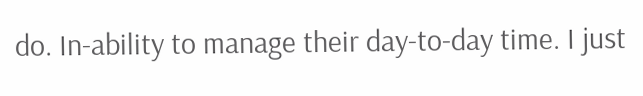do. In-ability to manage their day-to-day time. I just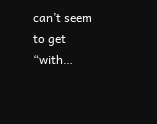can’t seem to get “with…